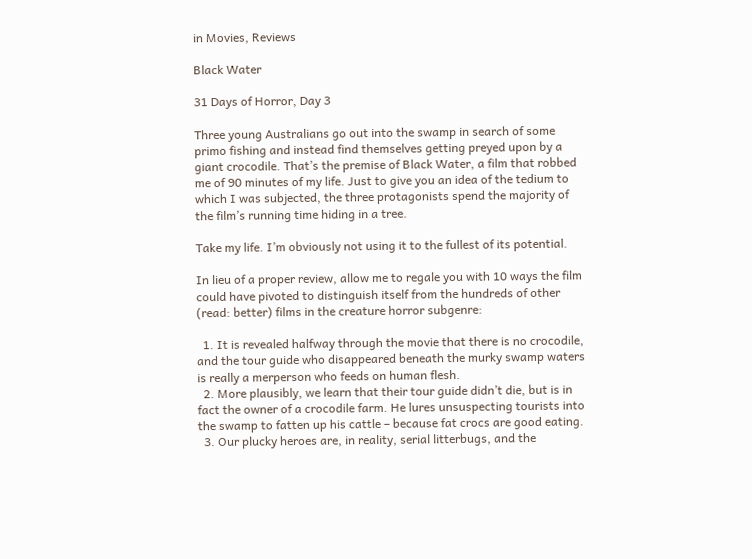in Movies, Reviews

Black Water

31 Days of Horror, Day 3

Three young Australians go out into the swamp in search of some primo fishing and instead find themselves getting preyed upon by a giant crocodile. That’s the premise of Black Water, a film that robbed me of 90 minutes of my life. Just to give you an idea of the tedium to which I was subjected, the three protagonists spend the majority of the film’s running time hiding in a tree.

Take my life. I’m obviously not using it to the fullest of its potential.

In lieu of a proper review, allow me to regale you with 10 ways the film could have pivoted to distinguish itself from the hundreds of other (read: better) films in the creature horror subgenre:

  1. It is revealed halfway through the movie that there is no crocodile, and the tour guide who disappeared beneath the murky swamp waters is really a merperson who feeds on human flesh.
  2. More plausibly, we learn that their tour guide didn’t die, but is in fact the owner of a crocodile farm. He lures unsuspecting tourists into the swamp to fatten up his cattle – because fat crocs are good eating.
  3. Our plucky heroes are, in reality, serial litterbugs, and the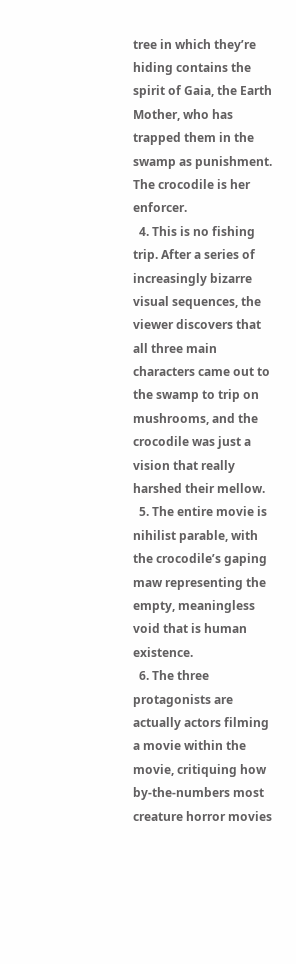tree in which they’re hiding contains the spirit of Gaia, the Earth Mother, who has trapped them in the swamp as punishment. The crocodile is her enforcer.
  4. This is no fishing trip. After a series of increasingly bizarre visual sequences, the viewer discovers that all three main characters came out to the swamp to trip on mushrooms, and the crocodile was just a vision that really harshed their mellow.
  5. The entire movie is nihilist parable, with the crocodile’s gaping maw representing the empty, meaningless void that is human existence.
  6. The three protagonists are actually actors filming a movie within the movie, critiquing how by-the-numbers most creature horror movies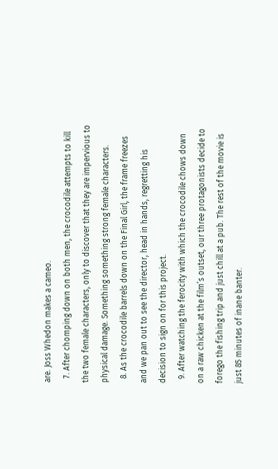are. Joss Whedon makes a cameo.
  7. After chomping down on both men, the crocodile attempts to kill the two female characters, only to discover that they are impervious to physical damage. Something something strong female characters.
  8. As the crocodile barrels down on the Final Girl, the frame freezes and we pan out to see the director, head in hands, regretting his decision to sign on for this project.
  9. After watching the ferocity with which the crocodile chows down on a raw chicken at the film’s outset, our three protagonists decide to forego the fishing trip and just chill at a pub. The rest of the movie is just 85 minutes of inane banter.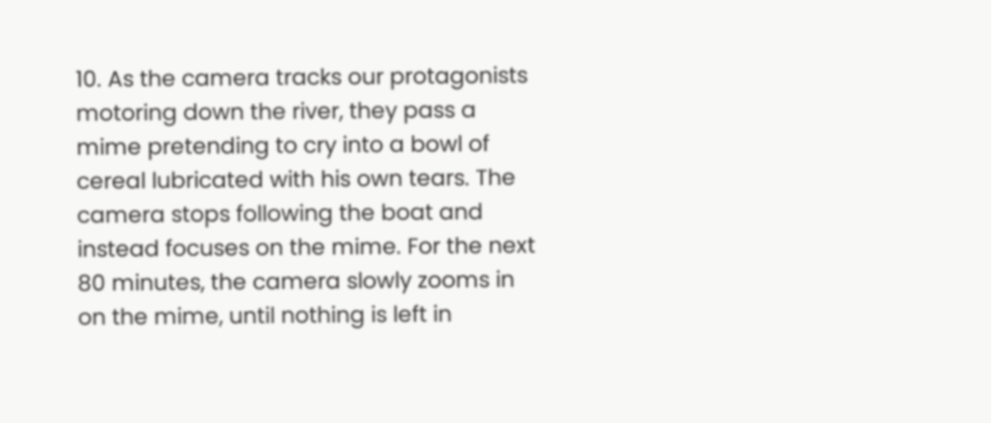10. As the camera tracks our protagonists motoring down the river, they pass a mime pretending to cry into a bowl of cereal lubricated with his own tears. The camera stops following the boat and instead focuses on the mime. For the next 80 minutes, the camera slowly zooms in on the mime, until nothing is left in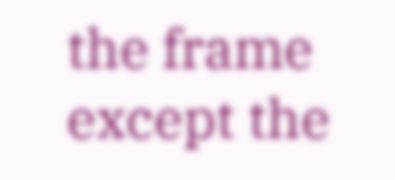the frame except the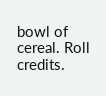bowl of cereal. Roll credits.